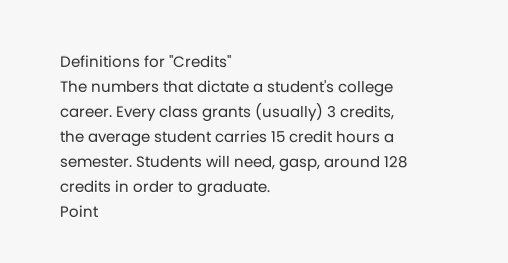Definitions for "Credits"
The numbers that dictate a student's college career. Every class grants (usually) 3 credits, the average student carries 15 credit hours a semester. Students will need, gasp, around 128 credits in order to graduate.
Point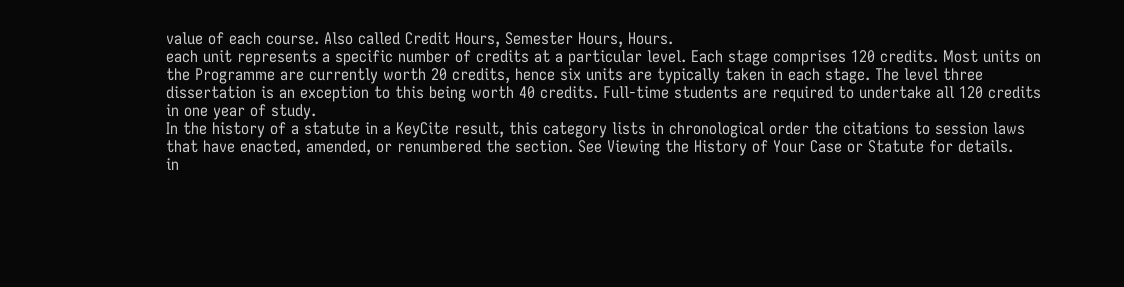value of each course. Also called Credit Hours, Semester Hours, Hours.
each unit represents a specific number of credits at a particular level. Each stage comprises 120 credits. Most units on the Programme are currently worth 20 credits, hence six units are typically taken in each stage. The level three dissertation is an exception to this being worth 40 credits. Full-time students are required to undertake all 120 credits in one year of study.
In the history of a statute in a KeyCite result, this category lists in chronological order the citations to session laws that have enacted, amended, or renumbered the section. See Viewing the History of Your Case or Statute for details.
in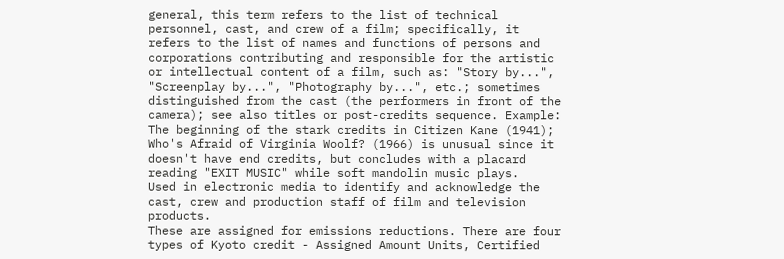general, this term refers to the list of technical personnel, cast, and crew of a film; specifically, it refers to the list of names and functions of persons and corporations contributing and responsible for the artistic or intellectual content of a film, such as: "Story by...", "Screenplay by...", "Photography by...", etc.; sometimes distinguished from the cast (the performers in front of the camera); see also titles or post-credits sequence. Example: The beginning of the stark credits in Citizen Kane (1941); Who's Afraid of Virginia Woolf? (1966) is unusual since it doesn't have end credits, but concludes with a placard reading "EXIT MUSIC" while soft mandolin music plays.
Used in electronic media to identify and acknowledge the cast, crew and production staff of film and television products.
These are assigned for emissions reductions. There are four types of Kyoto credit - Assigned Amount Units, Certified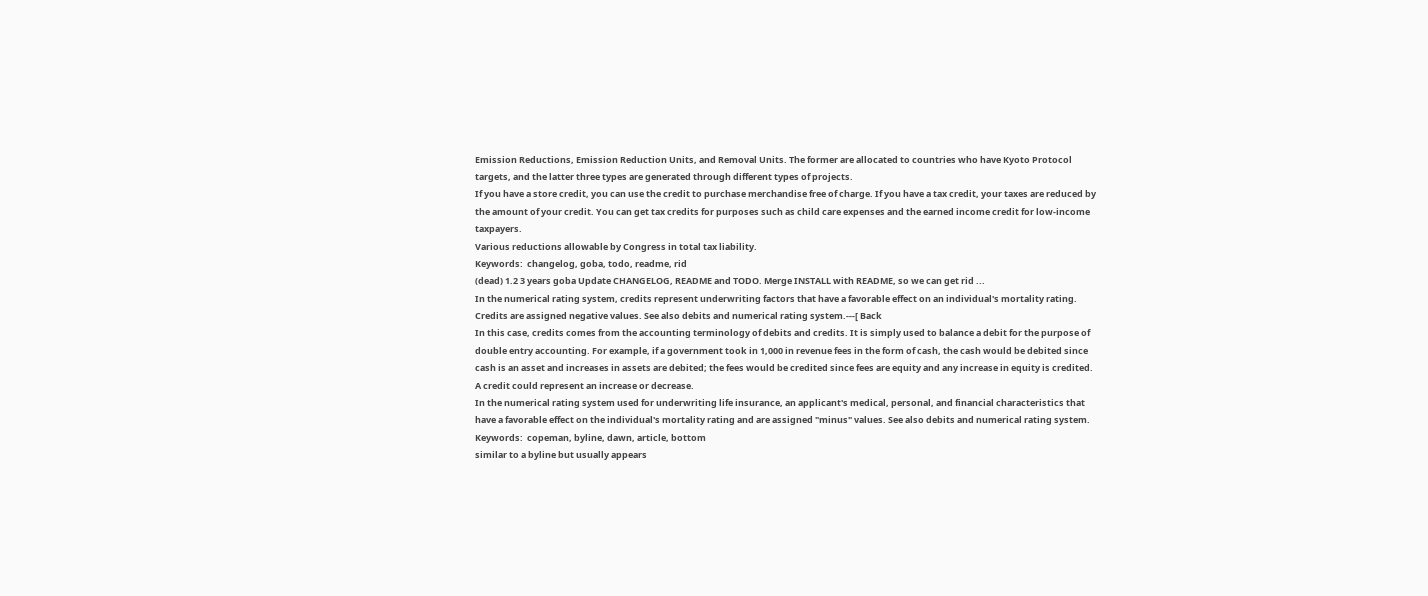Emission Reductions, Emission Reduction Units, and Removal Units. The former are allocated to countries who have Kyoto Protocol targets, and the latter three types are generated through different types of projects.
If you have a store credit, you can use the credit to purchase merchandise free of charge. If you have a tax credit, your taxes are reduced by the amount of your credit. You can get tax credits for purposes such as child care expenses and the earned income credit for low-income taxpayers.
Various reductions allowable by Congress in total tax liability.
Keywords:  changelog, goba, todo, readme, rid
(dead) 1.2 3 years goba Update CHANGELOG, README and TODO. Merge INSTALL with README, so we can get rid ...
In the numerical rating system, credits represent underwriting factors that have a favorable effect on an individual's mortality rating. Credits are assigned negative values. See also debits and numerical rating system.---[ Back
In this case, credits comes from the accounting terminology of debits and credits. It is simply used to balance a debit for the purpose of double entry accounting. For example, if a government took in 1,000 in revenue fees in the form of cash, the cash would be debited since cash is an asset and increases in assets are debited; the fees would be credited since fees are equity and any increase in equity is credited. A credit could represent an increase or decrease.
In the numerical rating system used for underwriting life insurance, an applicant's medical, personal, and financial characteristics that have a favorable effect on the individual's mortality rating and are assigned "minus" values. See also debits and numerical rating system.
Keywords:  copeman, byline, dawn, article, bottom
similar to a byline but usually appears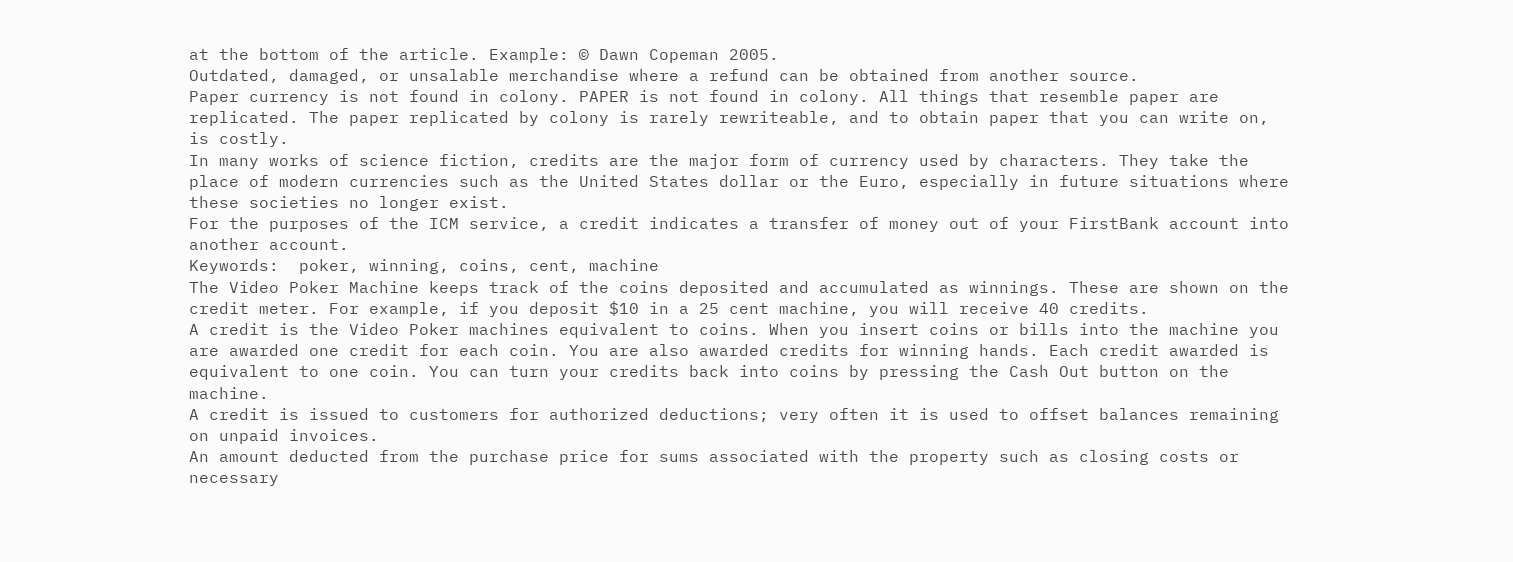at the bottom of the article. Example: © Dawn Copeman 2005.
Outdated, damaged, or unsalable merchandise where a refund can be obtained from another source.
Paper currency is not found in colony. PAPER is not found in colony. All things that resemble paper are replicated. The paper replicated by colony is rarely rewriteable, and to obtain paper that you can write on, is costly.
In many works of science fiction, credits are the major form of currency used by characters. They take the place of modern currencies such as the United States dollar or the Euro, especially in future situations where these societies no longer exist.
For the purposes of the ICM service, a credit indicates a transfer of money out of your FirstBank account into another account.
Keywords:  poker, winning, coins, cent, machine
The Video Poker Machine keeps track of the coins deposited and accumulated as winnings. These are shown on the credit meter. For example, if you deposit $10 in a 25 cent machine, you will receive 40 credits.
A credit is the Video Poker machines equivalent to coins. When you insert coins or bills into the machine you are awarded one credit for each coin. You are also awarded credits for winning hands. Each credit awarded is equivalent to one coin. You can turn your credits back into coins by pressing the Cash Out button on the machine.
A credit is issued to customers for authorized deductions; very often it is used to offset balances remaining on unpaid invoices.
An amount deducted from the purchase price for sums associated with the property such as closing costs or necessary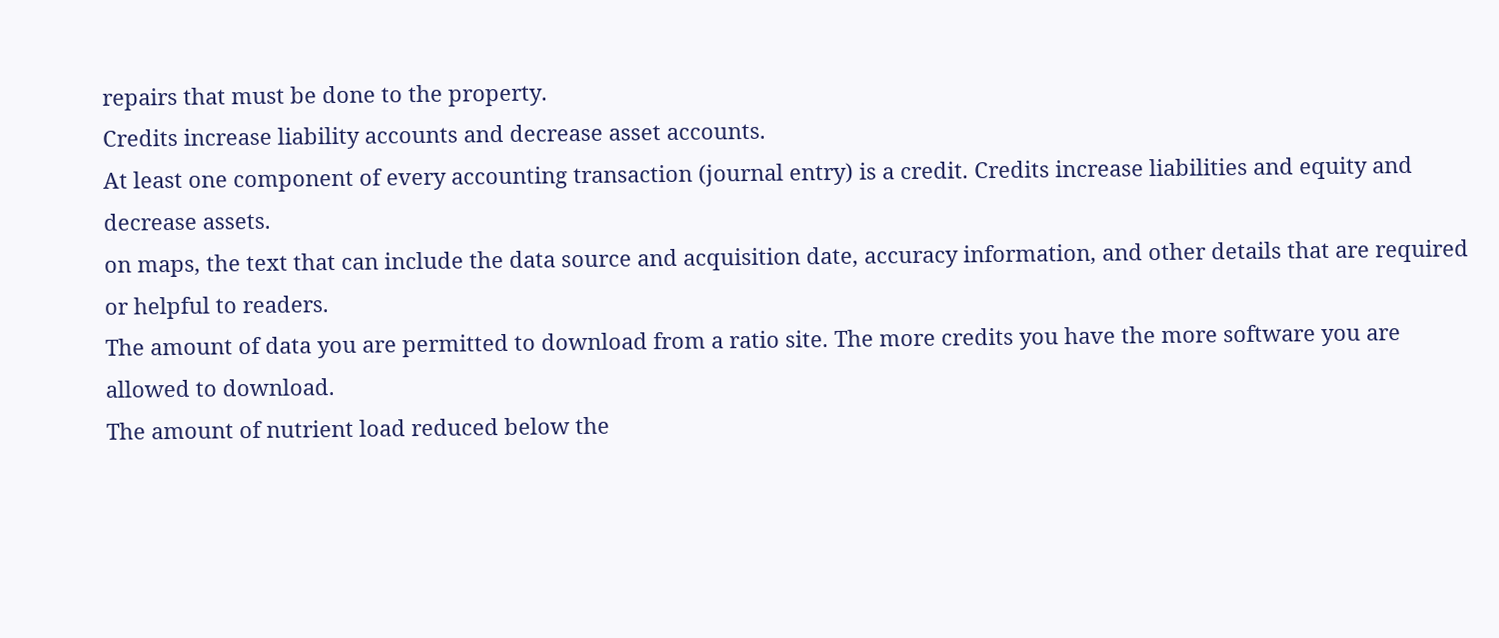repairs that must be done to the property.
Credits increase liability accounts and decrease asset accounts.
At least one component of every accounting transaction (journal entry) is a credit. Credits increase liabilities and equity and decrease assets.
on maps, the text that can include the data source and acquisition date, accuracy information, and other details that are required or helpful to readers.
The amount of data you are permitted to download from a ratio site. The more credits you have the more software you are allowed to download.
The amount of nutrient load reduced below the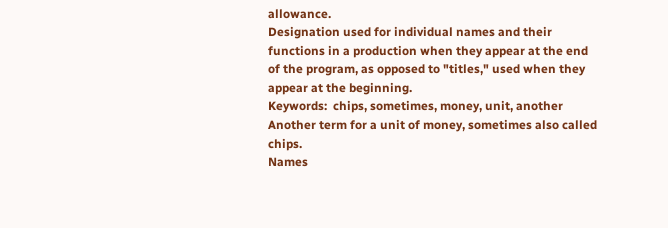allowance.
Designation used for individual names and their functions in a production when they appear at the end of the program, as opposed to "titles," used when they appear at the beginning.
Keywords:  chips, sometimes, money, unit, another
Another term for a unit of money, sometimes also called chips.
Names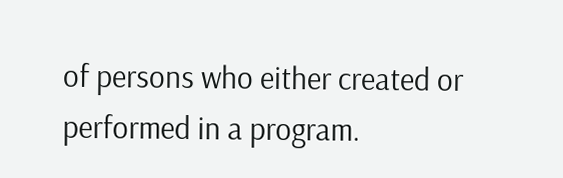of persons who either created or performed in a program.